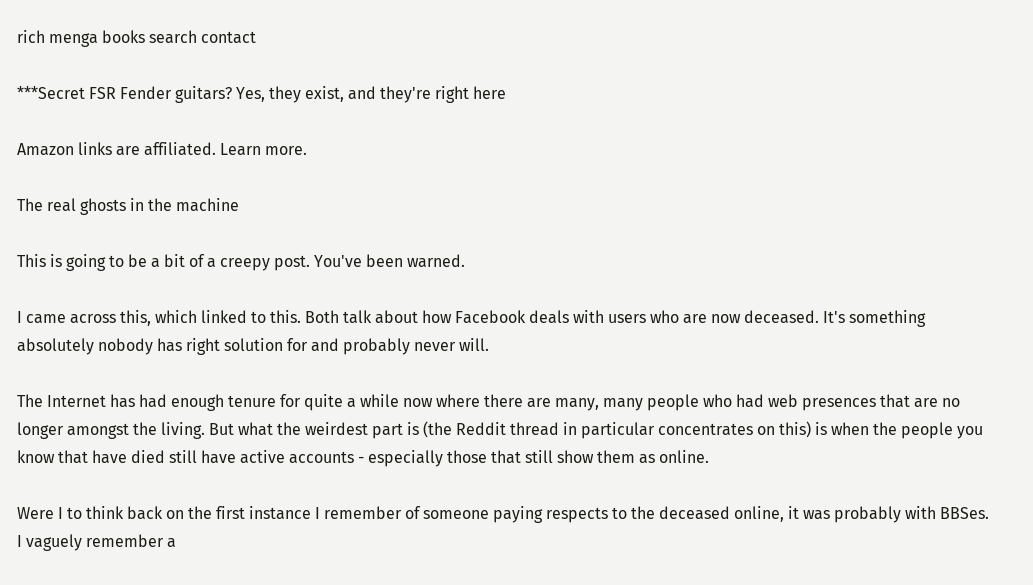rich menga books search contact

***Secret FSR Fender guitars? Yes, they exist, and they're right here

Amazon links are affiliated. Learn more.

The real ghosts in the machine

This is going to be a bit of a creepy post. You've been warned.

I came across this, which linked to this. Both talk about how Facebook deals with users who are now deceased. It's something absolutely nobody has right solution for and probably never will.

The Internet has had enough tenure for quite a while now where there are many, many people who had web presences that are no longer amongst the living. But what the weirdest part is (the Reddit thread in particular concentrates on this) is when the people you know that have died still have active accounts - especially those that still show them as online.

Were I to think back on the first instance I remember of someone paying respects to the deceased online, it was probably with BBSes. I vaguely remember a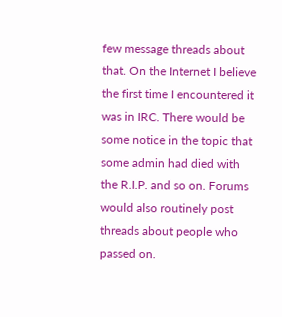few message threads about that. On the Internet I believe the first time I encountered it was in IRC. There would be some notice in the topic that some admin had died with the R.I.P. and so on. Forums would also routinely post threads about people who passed on.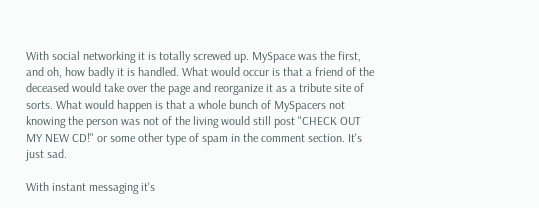With social networking it is totally screwed up. MySpace was the first, and oh, how badly it is handled. What would occur is that a friend of the deceased would take over the page and reorganize it as a tribute site of sorts. What would happen is that a whole bunch of MySpacers not knowing the person was not of the living would still post "CHECK OUT MY NEW CD!" or some other type of spam in the comment section. It's just sad.

With instant messaging it's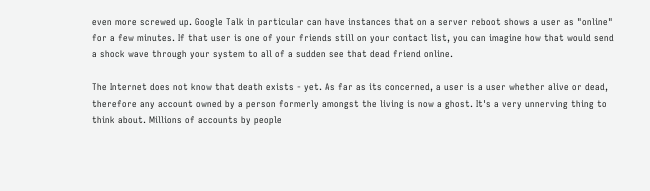even more screwed up. Google Talk in particular can have instances that on a server reboot shows a user as "online" for a few minutes. If that user is one of your friends still on your contact list, you can imagine how that would send a shock wave through your system to all of a sudden see that dead friend online.

The Internet does not know that death exists - yet. As far as its concerned, a user is a user whether alive or dead, therefore any account owned by a person formerly amongst the living is now a ghost. It's a very unnerving thing to think about. Millions of accounts by people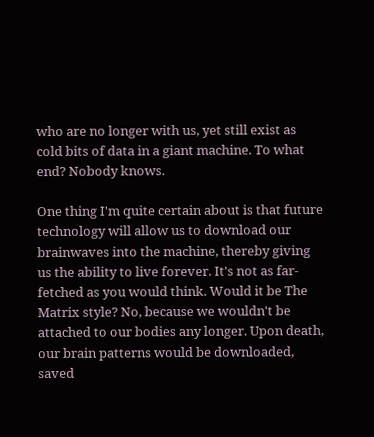who are no longer with us, yet still exist as cold bits of data in a giant machine. To what end? Nobody knows.

One thing I'm quite certain about is that future technology will allow us to download our brainwaves into the machine, thereby giving us the ability to live forever. It's not as far-fetched as you would think. Would it be The Matrix style? No, because we wouldn't be attached to our bodies any longer. Upon death, our brain patterns would be downloaded, saved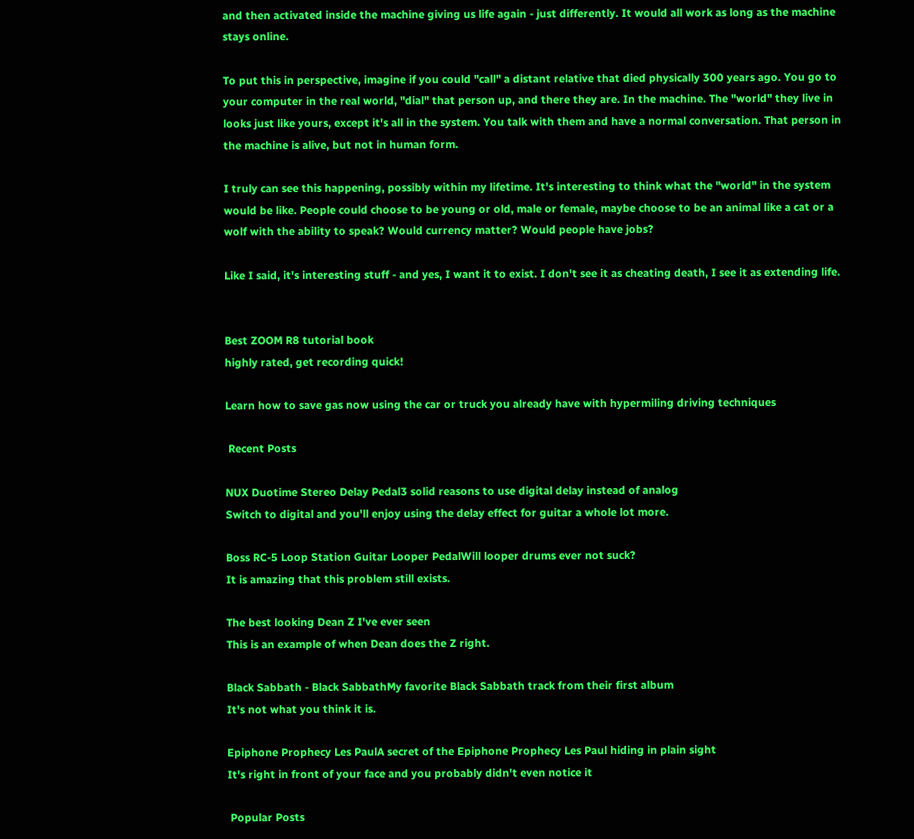and then activated inside the machine giving us life again - just differently. It would all work as long as the machine stays online.

To put this in perspective, imagine if you could "call" a distant relative that died physically 300 years ago. You go to your computer in the real world, "dial" that person up, and there they are. In the machine. The "world" they live in looks just like yours, except it's all in the system. You talk with them and have a normal conversation. That person in the machine is alive, but not in human form.

I truly can see this happening, possibly within my lifetime. It's interesting to think what the "world" in the system would be like. People could choose to be young or old, male or female, maybe choose to be an animal like a cat or a wolf with the ability to speak? Would currency matter? Would people have jobs?

Like I said, it's interesting stuff - and yes, I want it to exist. I don't see it as cheating death, I see it as extending life.


Best ZOOM R8 tutorial book
highly rated, get recording quick!

Learn how to save gas now using the car or truck you already have with hypermiling driving techniques

 Recent Posts

NUX Duotime Stereo Delay Pedal3 solid reasons to use digital delay instead of analog
Switch to digital and you'll enjoy using the delay effect for guitar a whole lot more.

Boss RC-5 Loop Station Guitar Looper PedalWill looper drums ever not suck?
It is amazing that this problem still exists.

The best looking Dean Z I've ever seen
This is an example of when Dean does the Z right.

Black Sabbath - Black SabbathMy favorite Black Sabbath track from their first album
It's not what you think it is.

Epiphone Prophecy Les PaulA secret of the Epiphone Prophecy Les Paul hiding in plain sight
It's right in front of your face and you probably didn't even notice it

 Popular Posts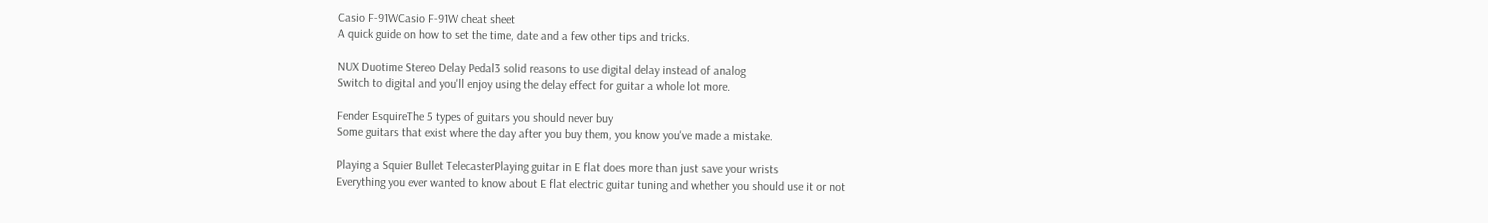Casio F-91WCasio F-91W cheat sheet
A quick guide on how to set the time, date and a few other tips and tricks.

NUX Duotime Stereo Delay Pedal3 solid reasons to use digital delay instead of analog
Switch to digital and you'll enjoy using the delay effect for guitar a whole lot more.

Fender EsquireThe 5 types of guitars you should never buy
Some guitars that exist where the day after you buy them, you know you've made a mistake.

Playing a Squier Bullet TelecasterPlaying guitar in E flat does more than just save your wrists
Everything you ever wanted to know about E flat electric guitar tuning and whether you should use it or not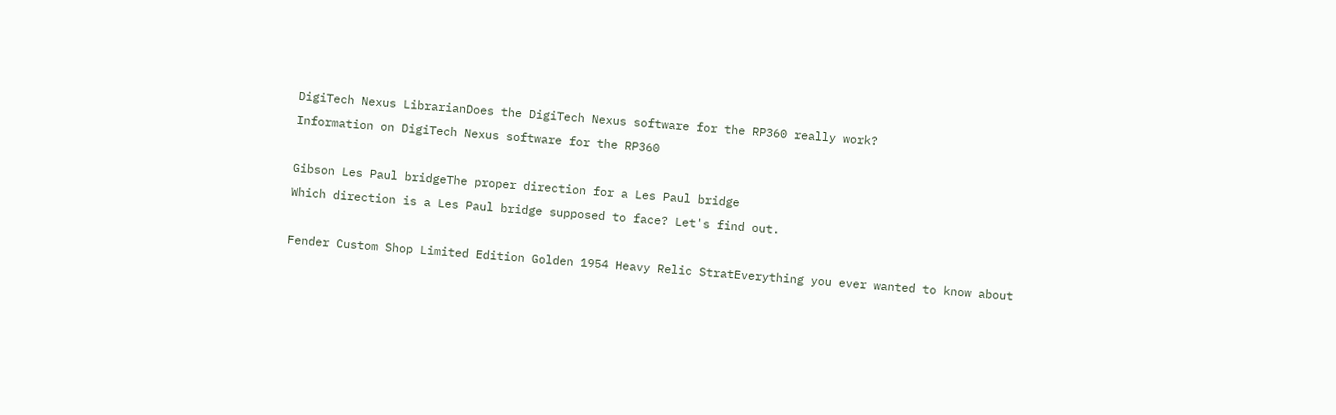DigiTech Nexus LibrarianDoes the DigiTech Nexus software for the RP360 really work?
Information on DigiTech Nexus software for the RP360

Gibson Les Paul bridgeThe proper direction for a Les Paul bridge
Which direction is a Les Paul bridge supposed to face? Let's find out.

Fender Custom Shop Limited Edition Golden 1954 Heavy Relic StratEverything you ever wanted to know about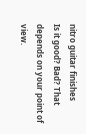nitro guitar finishes
Is it good? Bad? That depends on your point of view.